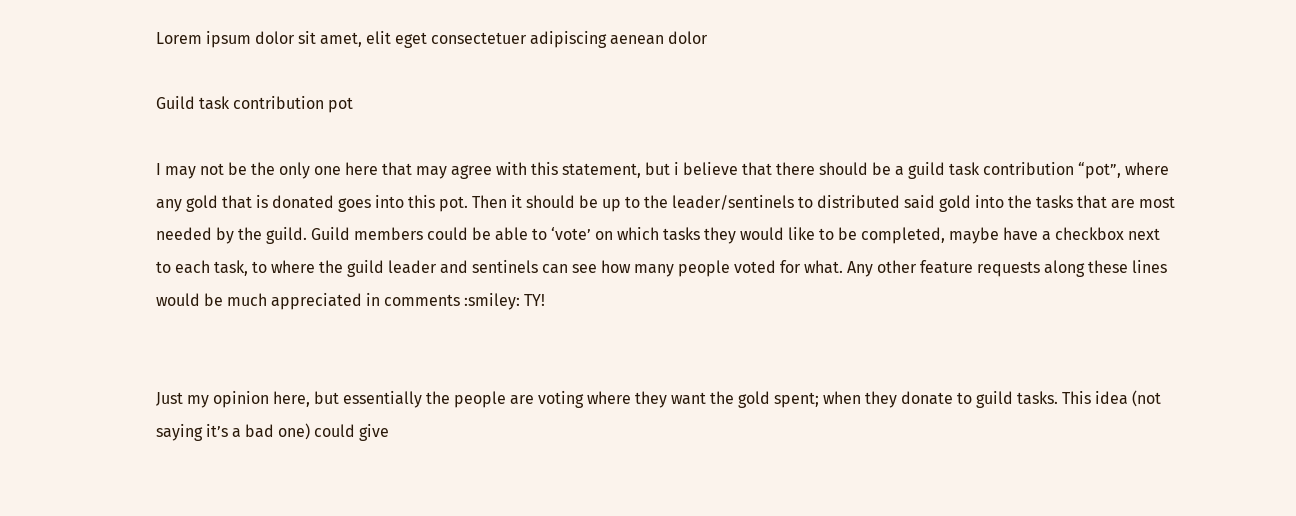Lorem ipsum dolor sit amet, elit eget consectetuer adipiscing aenean dolor

Guild task contribution pot

I may not be the only one here that may agree with this statement, but i believe that there should be a guild task contribution “pot”, where any gold that is donated goes into this pot. Then it should be up to the leader/sentinels to distributed said gold into the tasks that are most needed by the guild. Guild members could be able to ‘vote’ on which tasks they would like to be completed, maybe have a checkbox next to each task, to where the guild leader and sentinels can see how many people voted for what. Any other feature requests along these lines would be much appreciated in comments :smiley: TY!


Just my opinion here, but essentially the people are voting where they want the gold spent; when they donate to guild tasks. This idea (not saying it’s a bad one) could give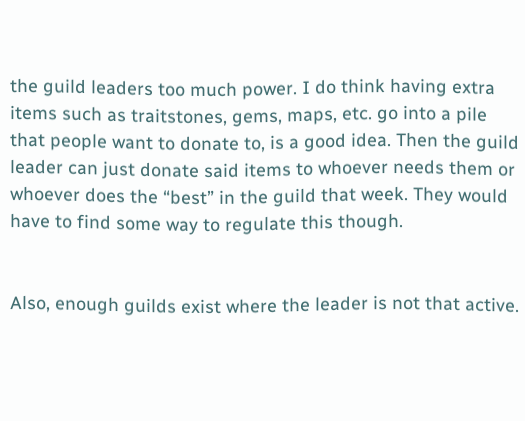the guild leaders too much power. I do think having extra items such as traitstones, gems, maps, etc. go into a pile that people want to donate to, is a good idea. Then the guild leader can just donate said items to whoever needs them or whoever does the “best” in the guild that week. They would have to find some way to regulate this though.


Also, enough guilds exist where the leader is not that active.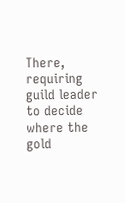There, requiring guild leader to decide where the gold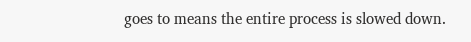goes to means the entire process is slowed down.